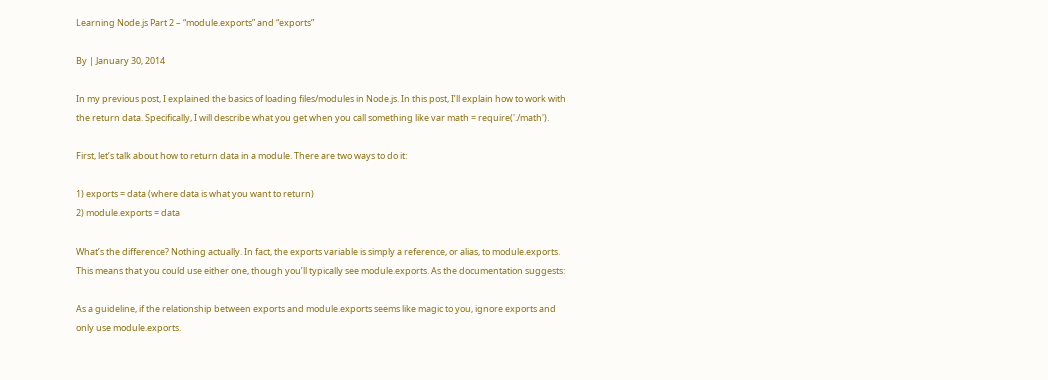Learning Node.js Part 2 – “module.exports” and “exports”

By | January 30, 2014

In my previous post, I explained the basics of loading files/modules in Node.js. In this post, I’ll explain how to work with the return data. Specifically, I will describe what you get when you call something like var math = require('./math').

First, let’s talk about how to return data in a module. There are two ways to do it:

1) exports = data (where data is what you want to return)
2) module.exports = data

What’s the difference? Nothing actually. In fact, the exports variable is simply a reference, or alias, to module.exports. This means that you could use either one, though you’ll typically see module.exports. As the documentation suggests:

As a guideline, if the relationship between exports and module.exports seems like magic to you, ignore exports and only use module.exports.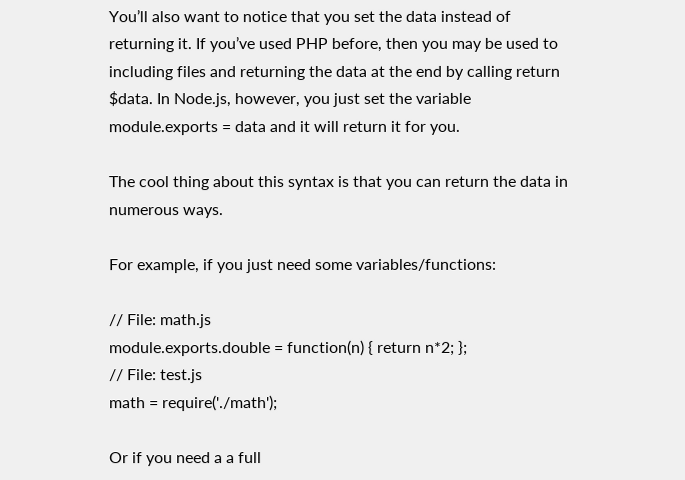You’ll also want to notice that you set the data instead of returning it. If you’ve used PHP before, then you may be used to including files and returning the data at the end by calling return $data. In Node.js, however, you just set the variable module.exports = data and it will return it for you.

The cool thing about this syntax is that you can return the data in numerous ways.

For example, if you just need some variables/functions:

// File: math.js
module.exports.double = function(n) { return n*2; };
// File: test.js
math = require('./math');

Or if you need a a full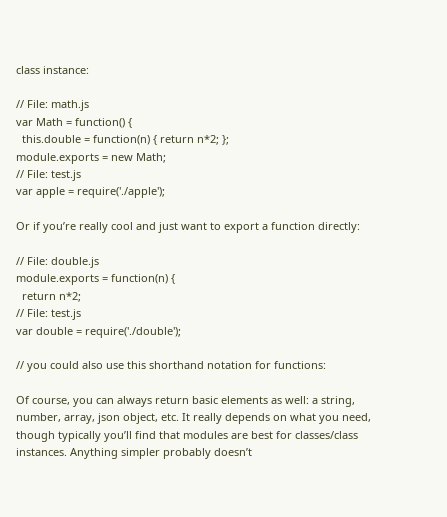class instance:

// File: math.js
var Math = function() {
  this.double = function(n) { return n*2; };
module.exports = new Math;
// File: test.js
var apple = require('./apple');

Or if you’re really cool and just want to export a function directly:

// File: double.js
module.exports = function(n) {
  return n*2;
// File: test.js
var double = require('./double');

// you could also use this shorthand notation for functions:

Of course, you can always return basic elements as well: a string, number, array, json object, etc. It really depends on what you need, though typically you’ll find that modules are best for classes/class instances. Anything simpler probably doesn’t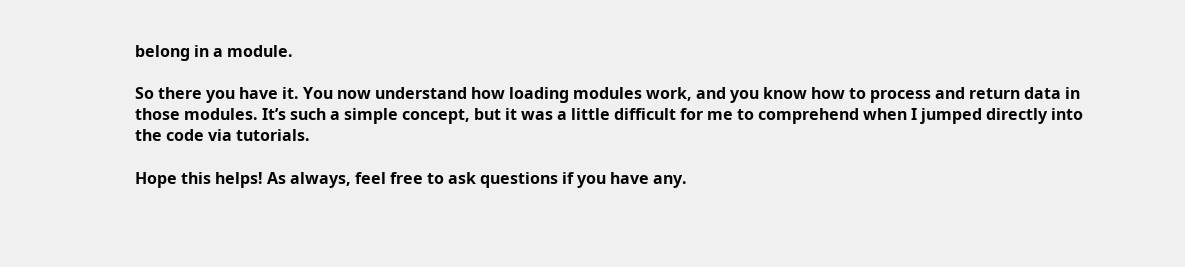belong in a module.

So there you have it. You now understand how loading modules work, and you know how to process and return data in those modules. It’s such a simple concept, but it was a little difficult for me to comprehend when I jumped directly into the code via tutorials.

Hope this helps! As always, feel free to ask questions if you have any.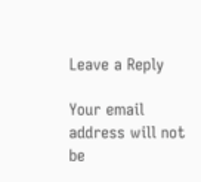Leave a Reply

Your email address will not be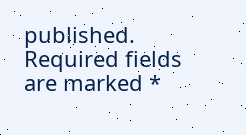published. Required fields are marked *